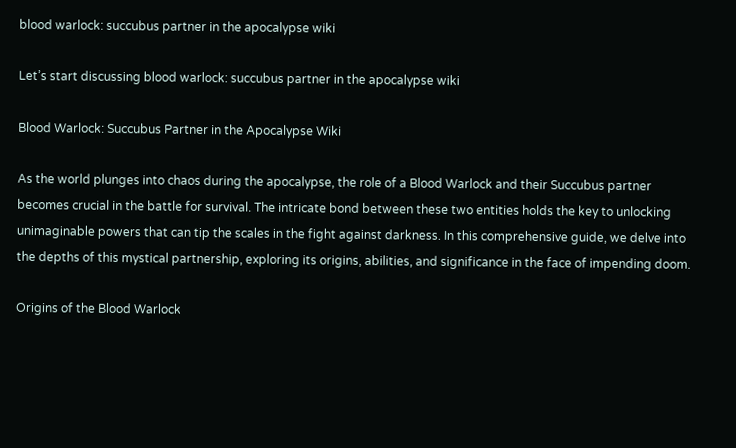blood warlock: succubus partner in the apocalypse wiki

Let’s start discussing blood warlock: succubus partner in the apocalypse wiki

Blood Warlock: Succubus Partner in the Apocalypse Wiki

As the world plunges into chaos during the apocalypse, the role of a Blood Warlock and their Succubus partner becomes crucial in the battle for survival. The intricate bond between these two entities holds the key to unlocking unimaginable powers that can tip the scales in the fight against darkness. In this comprehensive guide, we delve into the depths of this mystical partnership, exploring its origins, abilities, and significance in the face of impending doom.

Origins of the Blood Warlock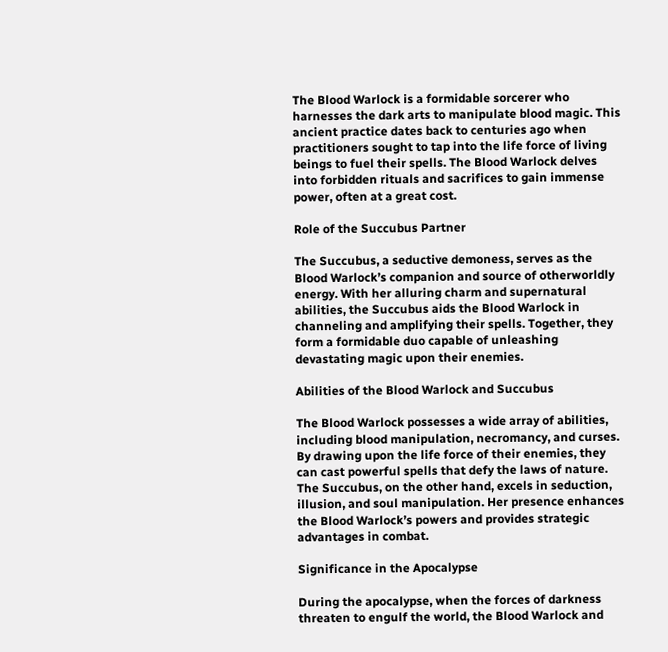The Blood Warlock is a formidable sorcerer who harnesses the dark arts to manipulate blood magic. This ancient practice dates back to centuries ago when practitioners sought to tap into the life force of living beings to fuel their spells. The Blood Warlock delves into forbidden rituals and sacrifices to gain immense power, often at a great cost.

Role of the Succubus Partner

The Succubus, a seductive demoness, serves as the Blood Warlock’s companion and source of otherworldly energy. With her alluring charm and supernatural abilities, the Succubus aids the Blood Warlock in channeling and amplifying their spells. Together, they form a formidable duo capable of unleashing devastating magic upon their enemies.

Abilities of the Blood Warlock and Succubus

The Blood Warlock possesses a wide array of abilities, including blood manipulation, necromancy, and curses. By drawing upon the life force of their enemies, they can cast powerful spells that defy the laws of nature. The Succubus, on the other hand, excels in seduction, illusion, and soul manipulation. Her presence enhances the Blood Warlock’s powers and provides strategic advantages in combat.

Significance in the Apocalypse

During the apocalypse, when the forces of darkness threaten to engulf the world, the Blood Warlock and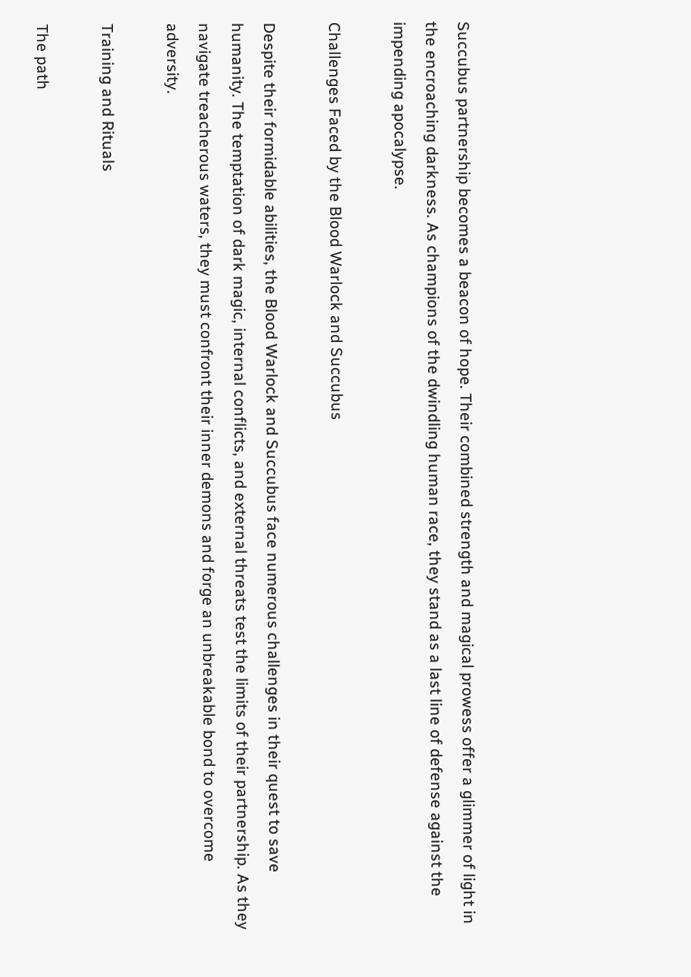Succubus partnership becomes a beacon of hope. Their combined strength and magical prowess offer a glimmer of light in the encroaching darkness. As champions of the dwindling human race, they stand as a last line of defense against the impending apocalypse.

Challenges Faced by the Blood Warlock and Succubus

Despite their formidable abilities, the Blood Warlock and Succubus face numerous challenges in their quest to save humanity. The temptation of dark magic, internal conflicts, and external threats test the limits of their partnership. As they navigate treacherous waters, they must confront their inner demons and forge an unbreakable bond to overcome adversity.

Training and Rituals

The path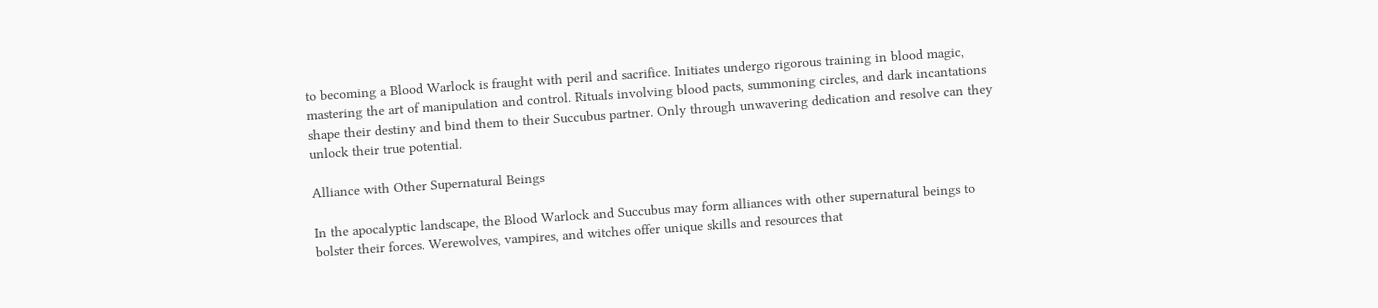to becoming a Blood Warlock is fraught with peril and sacrifice. Initiates undergo rigorous training in blood magic, mastering the art of manipulation and control. Rituals involving blood pacts, summoning circles, and dark incantations shape their destiny and bind them to their Succubus partner. Only through unwavering dedication and resolve can they unlock their true potential.

Alliance with Other Supernatural Beings

In the apocalyptic landscape, the Blood Warlock and Succubus may form alliances with other supernatural beings to bolster their forces. Werewolves, vampires, and witches offer unique skills and resources that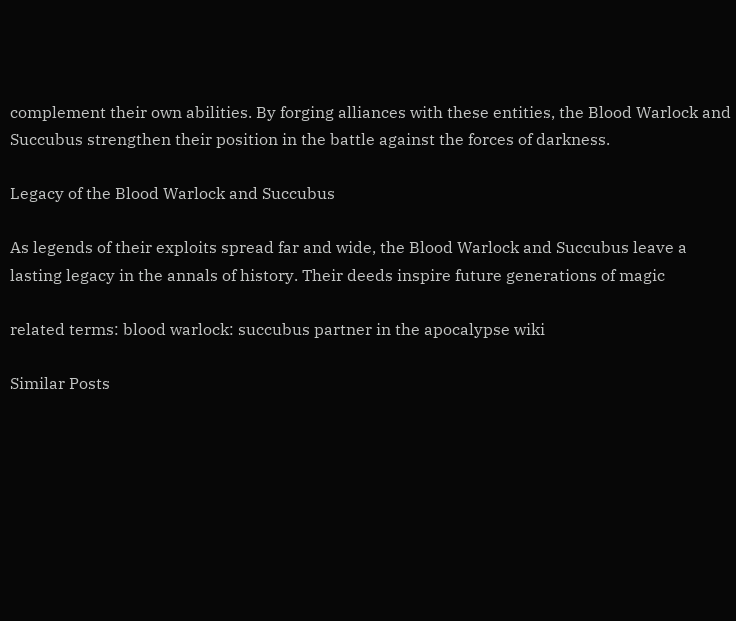complement their own abilities. By forging alliances with these entities, the Blood Warlock and Succubus strengthen their position in the battle against the forces of darkness.

Legacy of the Blood Warlock and Succubus

As legends of their exploits spread far and wide, the Blood Warlock and Succubus leave a lasting legacy in the annals of history. Their deeds inspire future generations of magic

related terms: blood warlock: succubus partner in the apocalypse wiki

Similar Posts